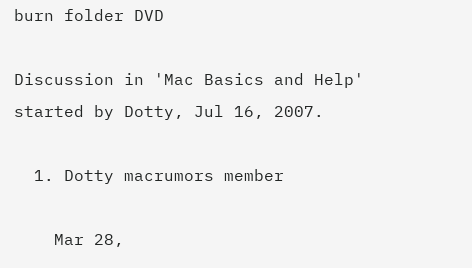burn folder DVD

Discussion in 'Mac Basics and Help' started by Dotty, Jul 16, 2007.

  1. Dotty macrumors member

    Mar 28,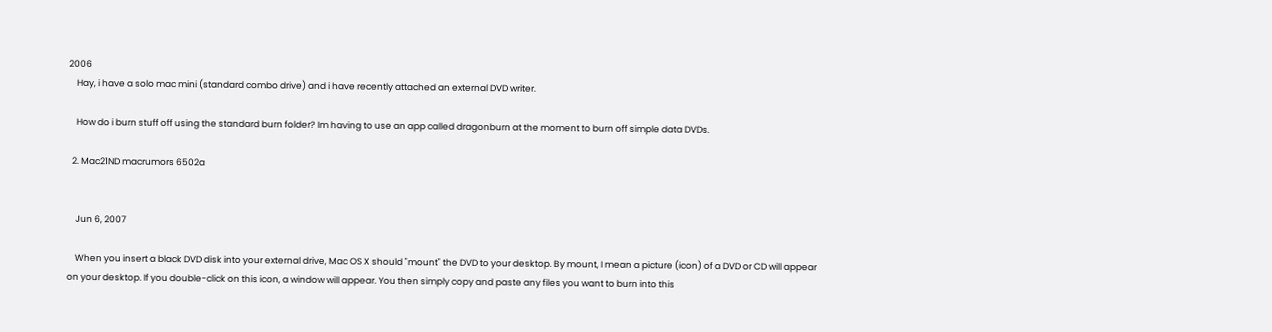2006
    Hay, i have a solo mac mini (standard combo drive) and i have recently attached an external DVD writer.

    How do i burn stuff off using the standard burn folder? Im having to use an app called dragonburn at the moment to burn off simple data DVDs.

  2. Mac21ND macrumors 6502a


    Jun 6, 2007

    When you insert a black DVD disk into your external drive, Mac OS X should "mount" the DVD to your desktop. By mount, I mean a picture (icon) of a DVD or CD will appear on your desktop. If you double-click on this icon, a window will appear. You then simply copy and paste any files you want to burn into this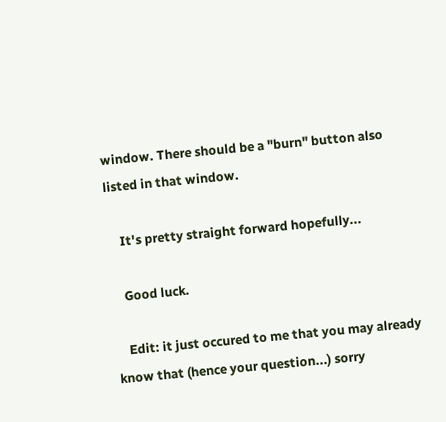window. There should be a "burn" button also listed in that window.

    It's pretty straight forward hopefully...

    Good luck.

    Edit: it just occured to me that you may already know that (hence your question...) sorry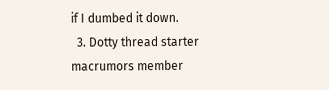if I dumbed it down.
  3. Dotty thread starter macrumors member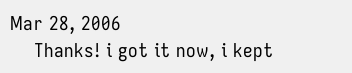Mar 28, 2006
    Thanks! i got it now, i kept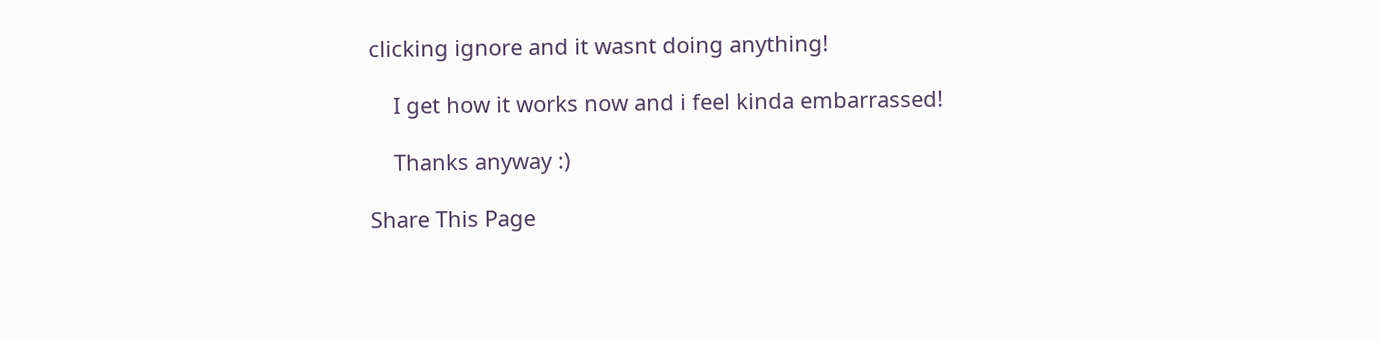clicking ignore and it wasnt doing anything!

    I get how it works now and i feel kinda embarrassed!

    Thanks anyway :)

Share This Page